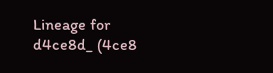Lineage for d4ce8d_ (4ce8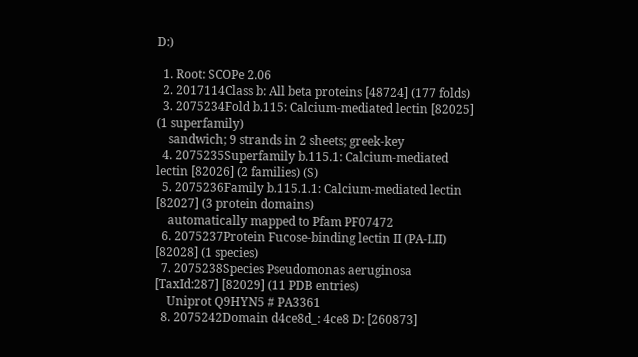D:)

  1. Root: SCOPe 2.06
  2. 2017114Class b: All beta proteins [48724] (177 folds)
  3. 2075234Fold b.115: Calcium-mediated lectin [82025] (1 superfamily)
    sandwich; 9 strands in 2 sheets; greek-key
  4. 2075235Superfamily b.115.1: Calcium-mediated lectin [82026] (2 families) (S)
  5. 2075236Family b.115.1.1: Calcium-mediated lectin [82027] (3 protein domains)
    automatically mapped to Pfam PF07472
  6. 2075237Protein Fucose-binding lectin II (PA-LII) [82028] (1 species)
  7. 2075238Species Pseudomonas aeruginosa [TaxId:287] [82029] (11 PDB entries)
    Uniprot Q9HYN5 # PA3361
  8. 2075242Domain d4ce8d_: 4ce8 D: [260873]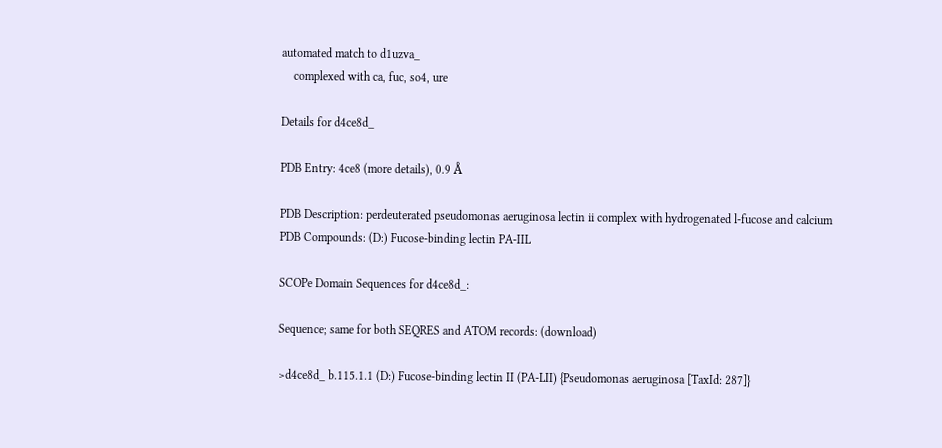automated match to d1uzva_
    complexed with ca, fuc, so4, ure

Details for d4ce8d_

PDB Entry: 4ce8 (more details), 0.9 Å

PDB Description: perdeuterated pseudomonas aeruginosa lectin ii complex with hydrogenated l-fucose and calcium
PDB Compounds: (D:) Fucose-binding lectin PA-IIL

SCOPe Domain Sequences for d4ce8d_:

Sequence; same for both SEQRES and ATOM records: (download)

>d4ce8d_ b.115.1.1 (D:) Fucose-binding lectin II (PA-LII) {Pseudomonas aeruginosa [TaxId: 287]}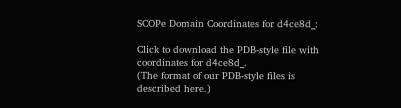SCOPe Domain Coordinates for d4ce8d_:

Click to download the PDB-style file with coordinates for d4ce8d_.
(The format of our PDB-style files is described here.)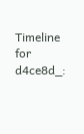Timeline for d4ce8d_: